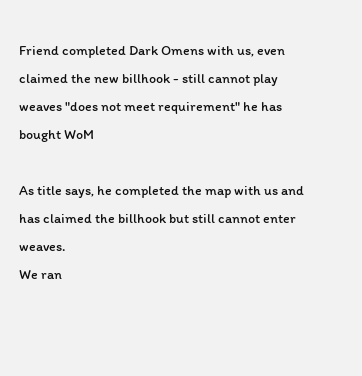Friend completed Dark Omens with us, even claimed the new billhook - still cannot play weaves "does not meet requirement" he has bought WoM

As title says, he completed the map with us and has claimed the billhook but still cannot enter weaves.
We ran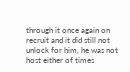through it once again on recruit and it did still not unlock for him, he was not host either of times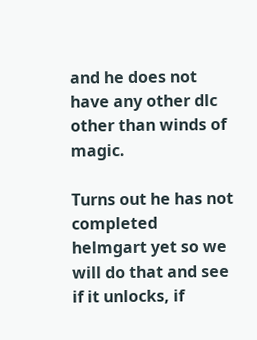and he does not have any other dlc other than winds of magic.

Turns out he has not completed helmgart yet so we will do that and see if it unlocks, if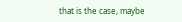that is the case, maybe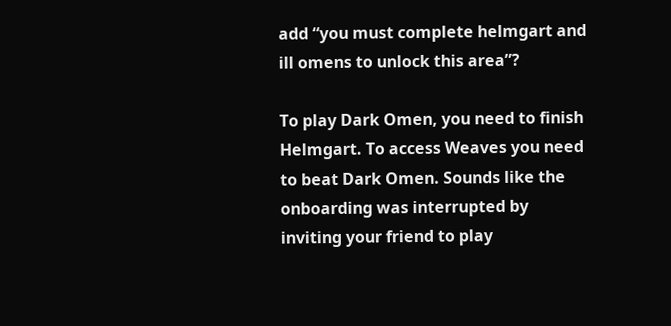add “you must complete helmgart and ill omens to unlock this area”?

To play Dark Omen, you need to finish Helmgart. To access Weaves you need to beat Dark Omen. Sounds like the onboarding was interrupted by inviting your friend to play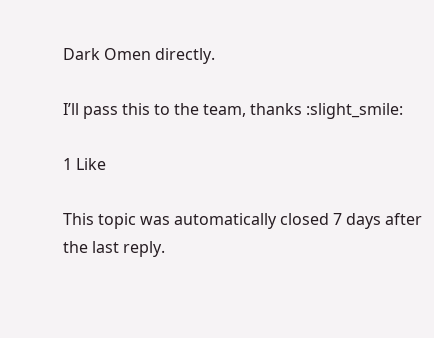Dark Omen directly.

I’ll pass this to the team, thanks :slight_smile:

1 Like

This topic was automatically closed 7 days after the last reply.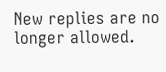New replies are no longer allowed.